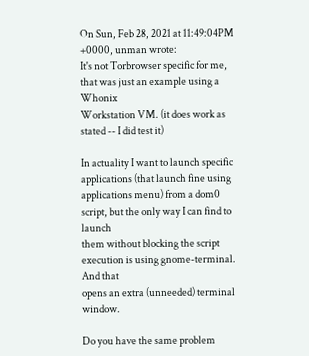On Sun, Feb 28, 2021 at 11:49:04PM +0000, unman wrote:
It's not Torbrowser specific for me, that was just an example using a Whonix
Workstation VM. (it does work as stated -- I did test it)

In actuality I want to launch specific applications (that launch fine using
applications menu) from a dom0 script, but the only way I can find to launch
them without blocking the script execution is using gnome-terminal. And that
opens an extra (unneeded) terminal window.

Do you have the same problem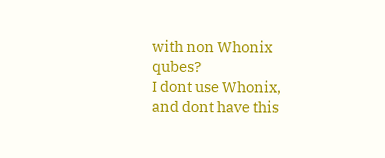with non Whonix qubes?
I dont use Whonix, and dont have this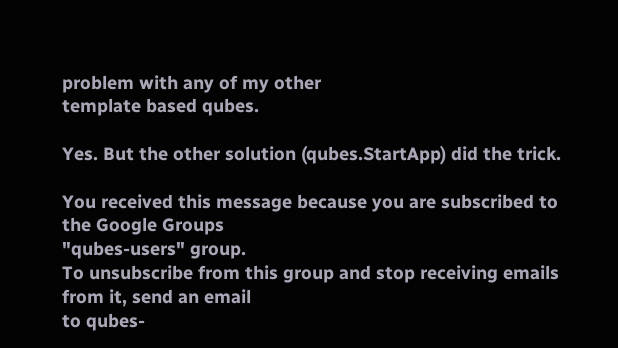problem with any of my other
template based qubes.

Yes. But the other solution (qubes.StartApp) did the trick.

You received this message because you are subscribed to the Google Groups
"qubes-users" group.
To unsubscribe from this group and stop receiving emails from it, send an email
to qubes-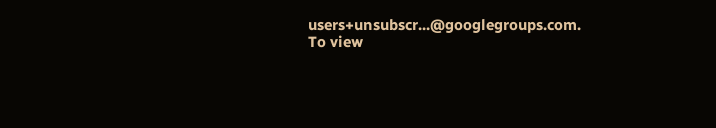users+unsubscr...@googlegroups.com.
To view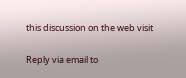this discussion on the web visit

Reply via email to